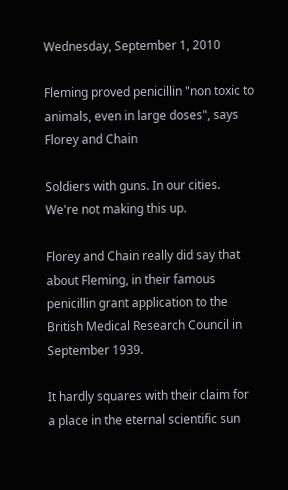Wednesday, September 1, 2010

Fleming proved penicillin "non toxic to animals, even in large doses", says Florey and Chain

Soldiers with guns. In our cities. We're not making this up.

Florey and Chain really did say that about Fleming, in their famous  penicillin grant application to the British Medical Research Council in September 1939.

It hardly squares with their claim for a place in the eternal scientific sun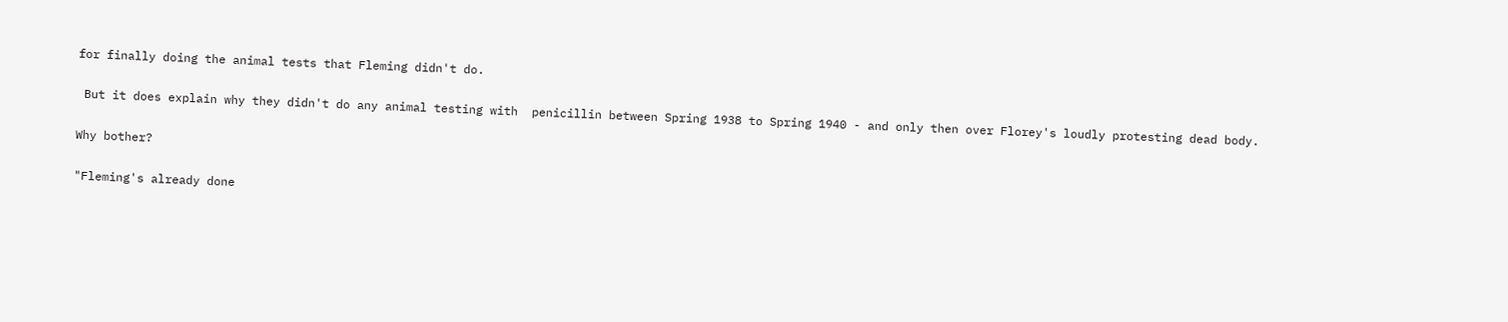for finally doing the animal tests that Fleming didn't do.

 But it does explain why they didn't do any animal testing with  penicillin between Spring 1938 to Spring 1940 - and only then over Florey's loudly protesting dead body.

Why bother?

"Fleming's already done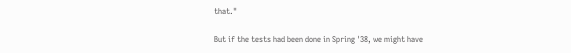that."

But if the tests had been done in Spring '38, we might have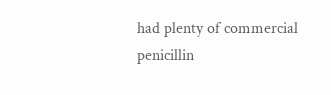had plenty of commercial penicillin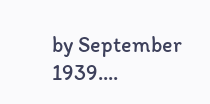by September 1939....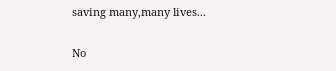saving many,many lives...

No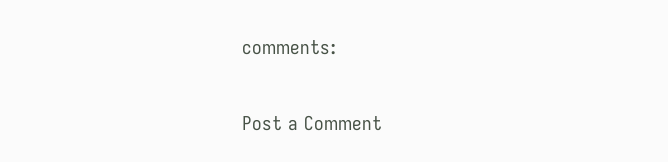comments:

Post a Comment